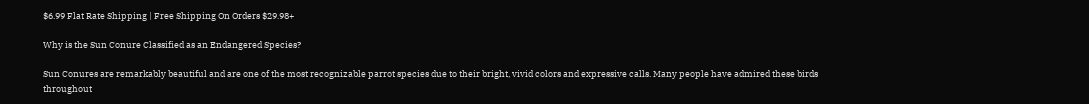$6.99 Flat Rate Shipping | Free Shipping On Orders $29.98+

Why is the Sun Conure Classified as an Endangered Species?

Sun Conures are remarkably beautiful and are one of the most recognizable parrot species due to their bright, vivid colors and expressive calls. Many people have admired these birds throughout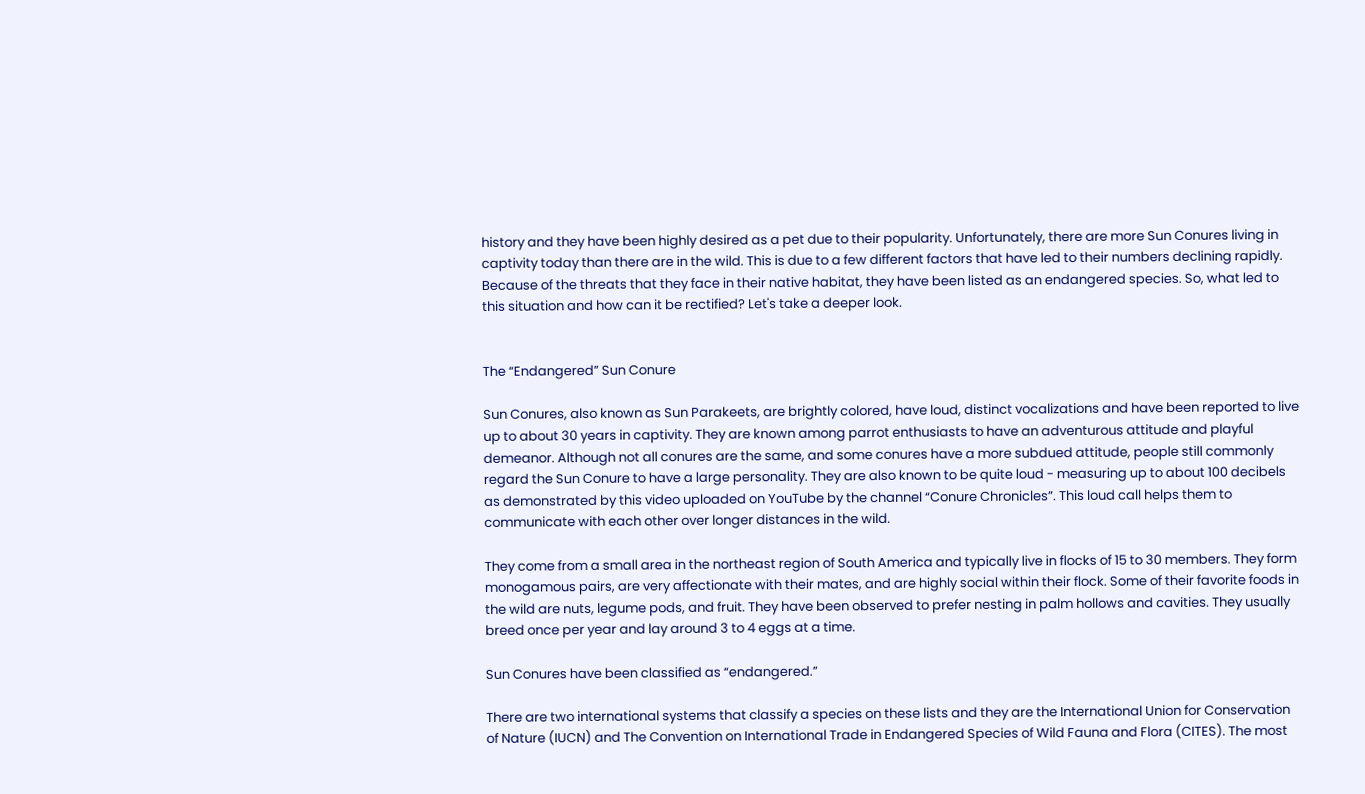history and they have been highly desired as a pet due to their popularity. Unfortunately, there are more Sun Conures living in captivity today than there are in the wild. This is due to a few different factors that have led to their numbers declining rapidly. Because of the threats that they face in their native habitat, they have been listed as an endangered species. So, what led to this situation and how can it be rectified? Let's take a deeper look.


The “Endangered” Sun Conure

Sun Conures, also known as Sun Parakeets, are brightly colored, have loud, distinct vocalizations and have been reported to live up to about 30 years in captivity. They are known among parrot enthusiasts to have an adventurous attitude and playful demeanor. Although not all conures are the same, and some conures have a more subdued attitude, people still commonly regard the Sun Conure to have a large personality. They are also known to be quite loud - measuring up to about 100 decibels as demonstrated by this video uploaded on YouTube by the channel “Conure Chronicles”. This loud call helps them to communicate with each other over longer distances in the wild.

They come from a small area in the northeast region of South America and typically live in flocks of 15 to 30 members. They form monogamous pairs, are very affectionate with their mates, and are highly social within their flock. Some of their favorite foods in the wild are nuts, legume pods, and fruit. They have been observed to prefer nesting in palm hollows and cavities. They usually breed once per year and lay around 3 to 4 eggs at a time.

Sun Conures have been classified as “endangered.”

There are two international systems that classify a species on these lists and they are the International Union for Conservation of Nature (IUCN) and The Convention on International Trade in Endangered Species of Wild Fauna and Flora (CITES). The most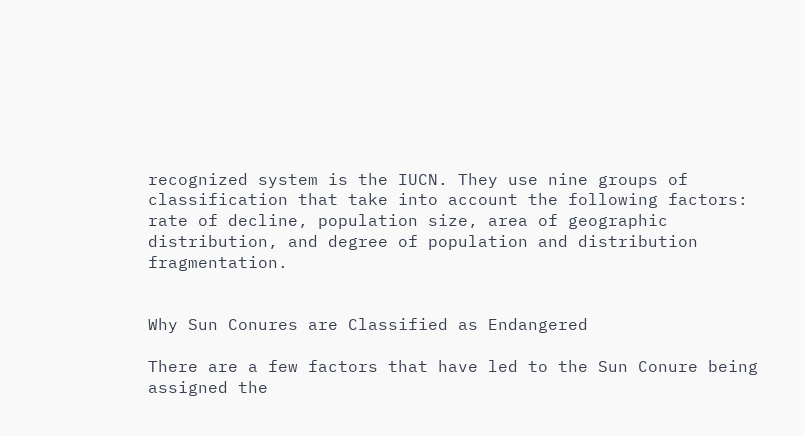recognized system is the IUCN. They use nine groups of classification that take into account the following factors: rate of decline, population size, area of geographic distribution, and degree of population and distribution fragmentation.


Why Sun Conures are Classified as Endangered

There are a few factors that have led to the Sun Conure being assigned the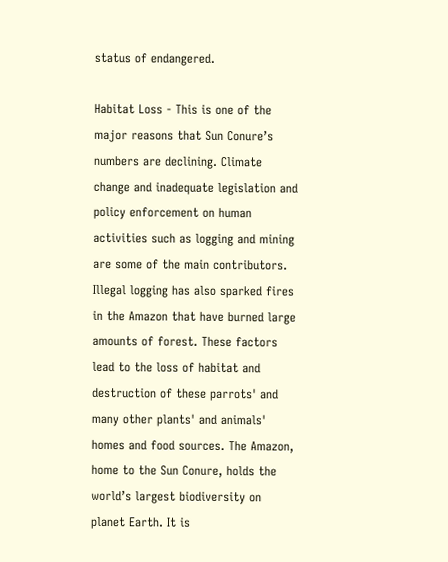status of endangered.

Habitat Loss - This is one of the major reasons that Sun Conure’s numbers are declining. Climate change and inadequate legislation and policy enforcement on human activities such as logging and mining are some of the main contributors. Illegal logging has also sparked fires in the Amazon that have burned large amounts of forest. These factors lead to the loss of habitat and destruction of these parrots' and many other plants' and animals' homes and food sources. The Amazon, home to the Sun Conure, holds the world’s largest biodiversity on planet Earth. It is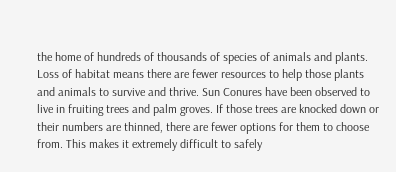the home of hundreds of thousands of species of animals and plants. Loss of habitat means there are fewer resources to help those plants and animals to survive and thrive. Sun Conures have been observed to live in fruiting trees and palm groves. If those trees are knocked down or their numbers are thinned, there are fewer options for them to choose from. This makes it extremely difficult to safely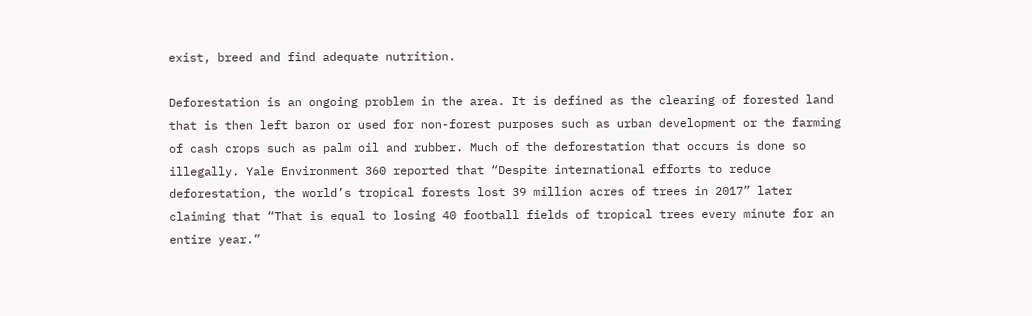exist, breed and find adequate nutrition.

Deforestation is an ongoing problem in the area. It is defined as the clearing of forested land that is then left baron or used for non-forest purposes such as urban development or the farming of cash crops such as palm oil and rubber. Much of the deforestation that occurs is done so illegally. Yale Environment 360 reported that “Despite international efforts to reduce deforestation, the world’s tropical forests lost 39 million acres of trees in 2017” later claiming that “That is equal to losing 40 football fields of tropical trees every minute for an entire year.”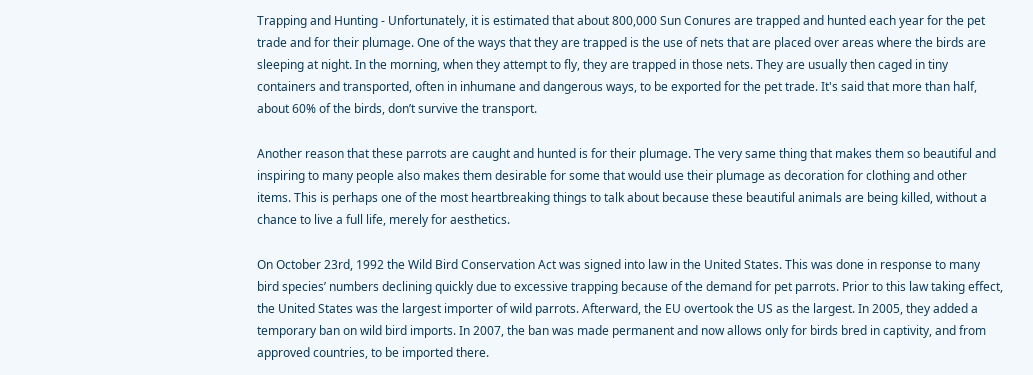Trapping and Hunting - Unfortunately, it is estimated that about 800,000 Sun Conures are trapped and hunted each year for the pet trade and for their plumage. One of the ways that they are trapped is the use of nets that are placed over areas where the birds are sleeping at night. In the morning, when they attempt to fly, they are trapped in those nets. They are usually then caged in tiny containers and transported, often in inhumane and dangerous ways, to be exported for the pet trade. It's said that more than half, about 60% of the birds, don’t survive the transport.

Another reason that these parrots are caught and hunted is for their plumage. The very same thing that makes them so beautiful and inspiring to many people also makes them desirable for some that would use their plumage as decoration for clothing and other items. This is perhaps one of the most heartbreaking things to talk about because these beautiful animals are being killed, without a chance to live a full life, merely for aesthetics.

On October 23rd, 1992 the Wild Bird Conservation Act was signed into law in the United States. This was done in response to many bird species’ numbers declining quickly due to excessive trapping because of the demand for pet parrots. Prior to this law taking effect, the United States was the largest importer of wild parrots. Afterward, the EU overtook the US as the largest. In 2005, they added a temporary ban on wild bird imports. In 2007, the ban was made permanent and now allows only for birds bred in captivity, and from approved countries, to be imported there.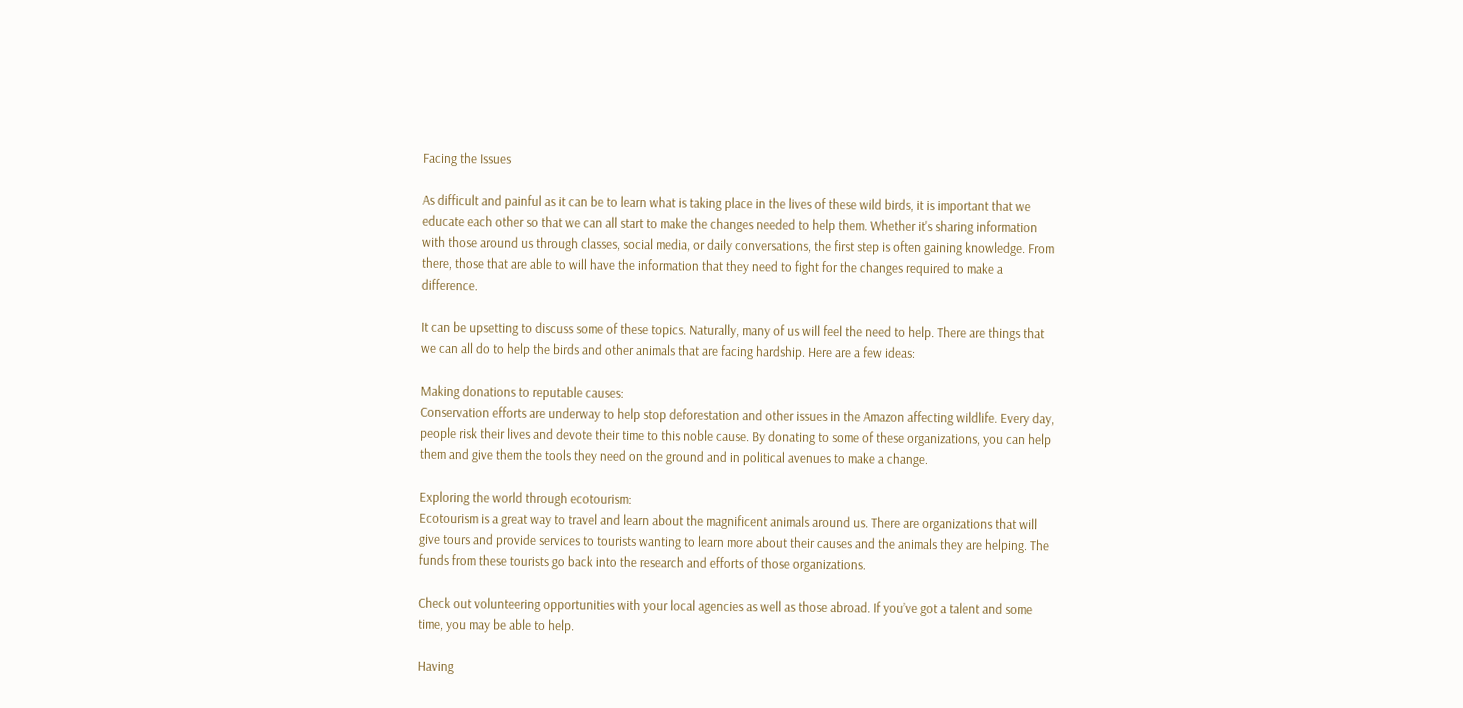Facing the Issues

As difficult and painful as it can be to learn what is taking place in the lives of these wild birds, it is important that we educate each other so that we can all start to make the changes needed to help them. Whether it's sharing information with those around us through classes, social media, or daily conversations, the first step is often gaining knowledge. From there, those that are able to will have the information that they need to fight for the changes required to make a difference.

It can be upsetting to discuss some of these topics. Naturally, many of us will feel the need to help. There are things that we can all do to help the birds and other animals that are facing hardship. Here are a few ideas:

Making donations to reputable causes:
Conservation efforts are underway to help stop deforestation and other issues in the Amazon affecting wildlife. Every day, people risk their lives and devote their time to this noble cause. By donating to some of these organizations, you can help them and give them the tools they need on the ground and in political avenues to make a change.

Exploring the world through ecotourism:
Ecotourism is a great way to travel and learn about the magnificent animals around us. There are organizations that will give tours and provide services to tourists wanting to learn more about their causes and the animals they are helping. The funds from these tourists go back into the research and efforts of those organizations.

Check out volunteering opportunities with your local agencies as well as those abroad. If you’ve got a talent and some time, you may be able to help.

Having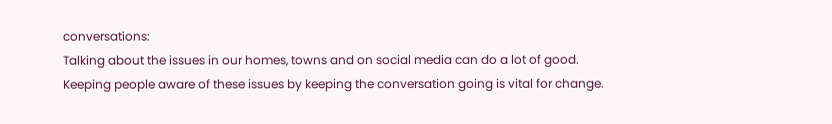conversations:
Talking about the issues in our homes, towns and on social media can do a lot of good. Keeping people aware of these issues by keeping the conversation going is vital for change.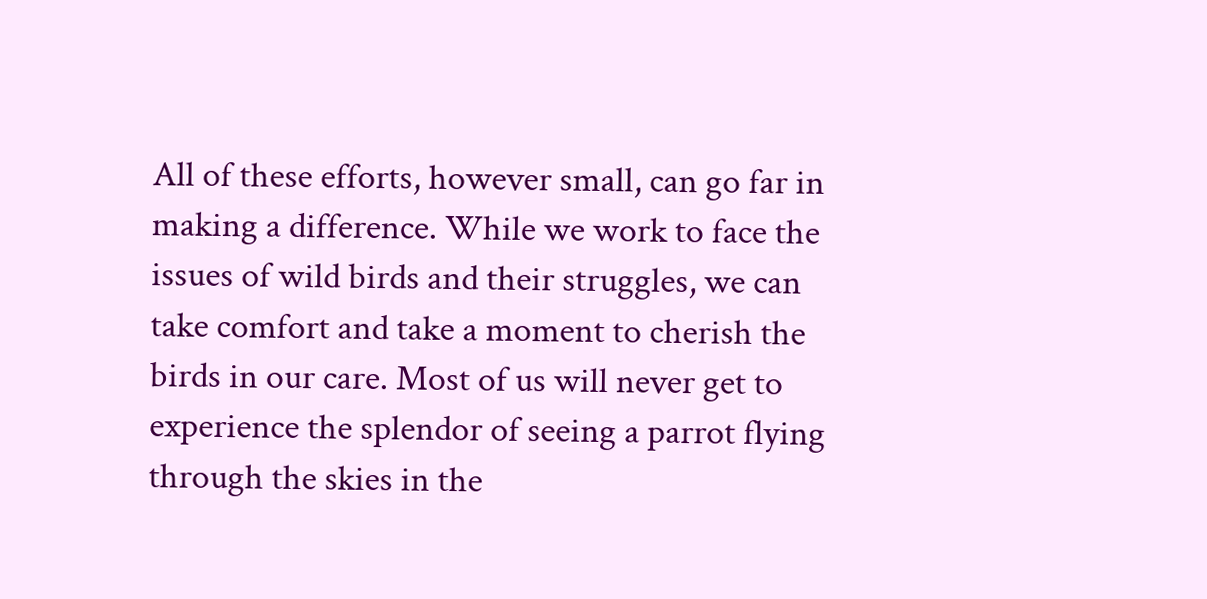All of these efforts, however small, can go far in making a difference. While we work to face the issues of wild birds and their struggles, we can take comfort and take a moment to cherish the birds in our care. Most of us will never get to experience the splendor of seeing a parrot flying through the skies in the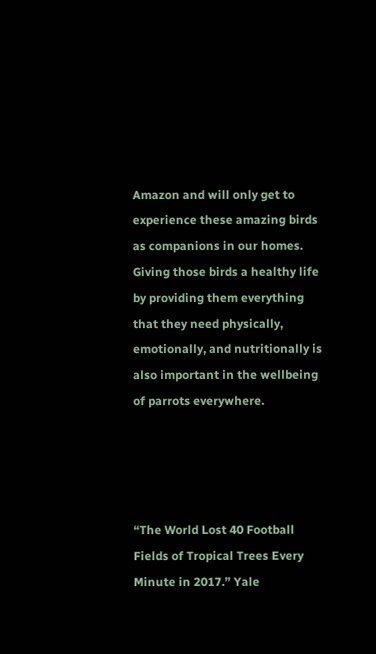Amazon and will only get to experience these amazing birds as companions in our homes. Giving those birds a healthy life by providing them everything that they need physically, emotionally, and nutritionally is also important in the wellbeing of parrots everywhere.




“The World Lost 40 Football Fields of Tropical Trees Every Minute in 2017.” Yale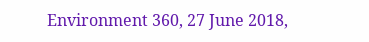Environment 360, 27 June 2018,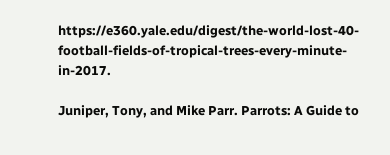https://e360.yale.edu/digest/the-world-lost-40-football-fields-of-tropical-trees-every-minute-in-2017.

Juniper, Tony, and Mike Parr. Parrots: A Guide to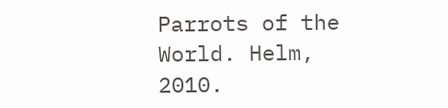Parrots of the World. Helm, 2010.